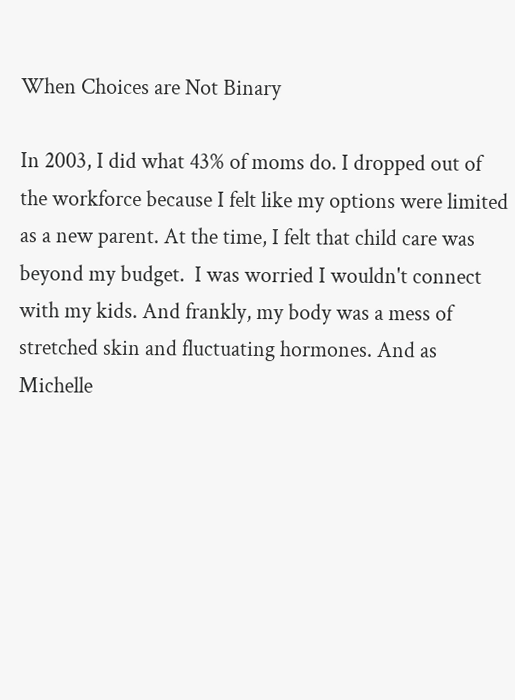When Choices are Not Binary

In 2003, I did what 43% of moms do. I dropped out of the workforce because I felt like my options were limited as a new parent. At the time, I felt that child care was beyond my budget.  I was worried I wouldn't connect with my kids. And frankly, my body was a mess of stretched skin and fluctuating hormones. And as Michelle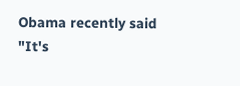Obama recently said "It's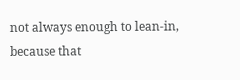not always enough to lean-in, because that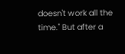doesn't work all the time." But after a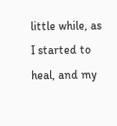little while, as I started to heal, and my